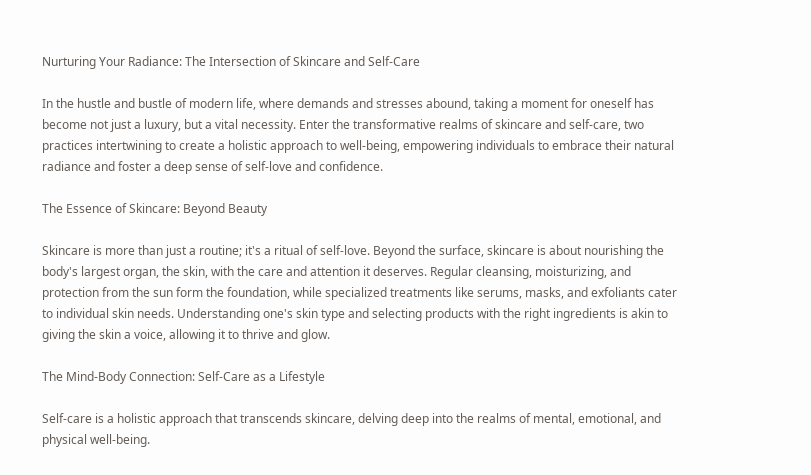Nurturing Your Radiance: The Intersection of Skincare and Self-Care

In the hustle and bustle of modern life, where demands and stresses abound, taking a moment for oneself has become not just a luxury, but a vital necessity. Enter the transformative realms of skincare and self-care, two practices intertwining to create a holistic approach to well-being, empowering individuals to embrace their natural radiance and foster a deep sense of self-love and confidence.

The Essence of Skincare: Beyond Beauty

Skincare is more than just a routine; it's a ritual of self-love. Beyond the surface, skincare is about nourishing the body's largest organ, the skin, with the care and attention it deserves. Regular cleansing, moisturizing, and protection from the sun form the foundation, while specialized treatments like serums, masks, and exfoliants cater to individual skin needs. Understanding one's skin type and selecting products with the right ingredients is akin to giving the skin a voice, allowing it to thrive and glow.

The Mind-Body Connection: Self-Care as a Lifestyle

Self-care is a holistic approach that transcends skincare, delving deep into the realms of mental, emotional, and physical well-being.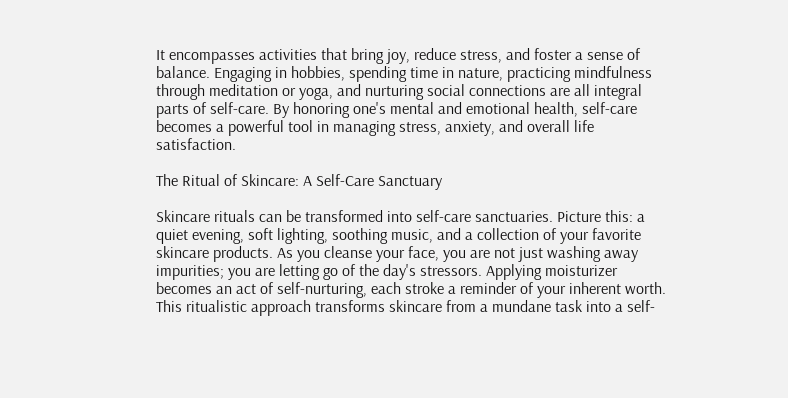It encompasses activities that bring joy, reduce stress, and foster a sense of balance. Engaging in hobbies, spending time in nature, practicing mindfulness through meditation or yoga, and nurturing social connections are all integral parts of self-care. By honoring one's mental and emotional health, self-care becomes a powerful tool in managing stress, anxiety, and overall life satisfaction.

The Ritual of Skincare: A Self-Care Sanctuary

Skincare rituals can be transformed into self-care sanctuaries. Picture this: a quiet evening, soft lighting, soothing music, and a collection of your favorite skincare products. As you cleanse your face, you are not just washing away impurities; you are letting go of the day's stressors. Applying moisturizer becomes an act of self-nurturing, each stroke a reminder of your inherent worth. This ritualistic approach transforms skincare from a mundane task into a self-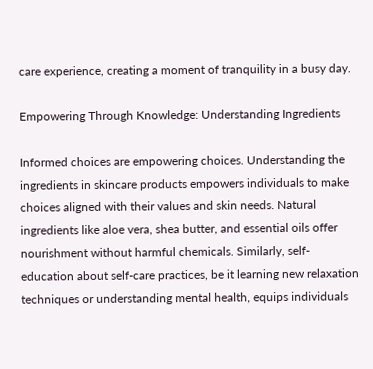care experience, creating a moment of tranquility in a busy day.

Empowering Through Knowledge: Understanding Ingredients

Informed choices are empowering choices. Understanding the ingredients in skincare products empowers individuals to make choices aligned with their values and skin needs. Natural ingredients like aloe vera, shea butter, and essential oils offer nourishment without harmful chemicals. Similarly, self-education about self-care practices, be it learning new relaxation techniques or understanding mental health, equips individuals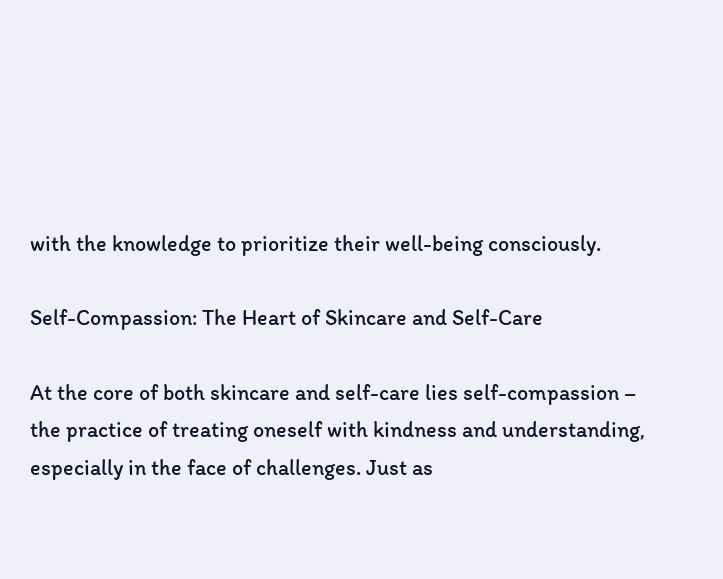with the knowledge to prioritize their well-being consciously.

Self-Compassion: The Heart of Skincare and Self-Care

At the core of both skincare and self-care lies self-compassion – the practice of treating oneself with kindness and understanding, especially in the face of challenges. Just as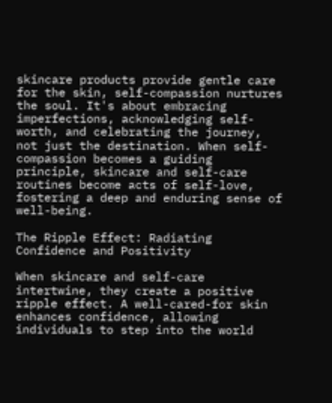skincare products provide gentle care for the skin, self-compassion nurtures the soul. It's about embracing imperfections, acknowledging self-worth, and celebrating the journey, not just the destination. When self-compassion becomes a guiding principle, skincare and self-care routines become acts of self-love, fostering a deep and enduring sense of well-being.

The Ripple Effect: Radiating Confidence and Positivity

When skincare and self-care intertwine, they create a positive ripple effect. A well-cared-for skin enhances confidence, allowing individuals to step into the world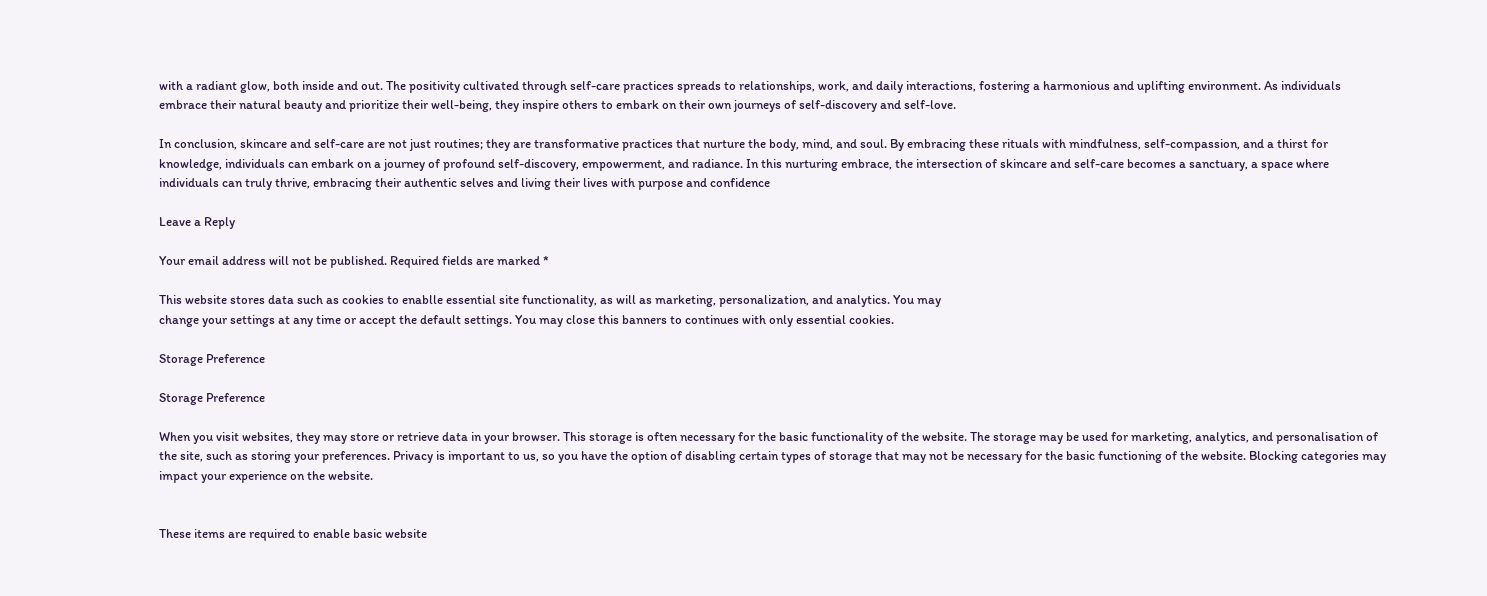with a radiant glow, both inside and out. The positivity cultivated through self-care practices spreads to relationships, work, and daily interactions, fostering a harmonious and uplifting environment. As individuals embrace their natural beauty and prioritize their well-being, they inspire others to embark on their own journeys of self-discovery and self-love.

In conclusion, skincare and self-care are not just routines; they are transformative practices that nurture the body, mind, and soul. By embracing these rituals with mindfulness, self-compassion, and a thirst for knowledge, individuals can embark on a journey of profound self-discovery, empowerment, and radiance. In this nurturing embrace, the intersection of skincare and self-care becomes a sanctuary, a space where individuals can truly thrive, embracing their authentic selves and living their lives with purpose and confidence

Leave a Reply

Your email address will not be published. Required fields are marked *

This website stores data such as cookies to enablle essential site functionality, as will as marketing, personalization, and analytics. You may
change your settings at any time or accept the default settings. You may close this banners to continues with only essential cookies.

Storage Preference

Storage Preference

When you visit websites, they may store or retrieve data in your browser. This storage is often necessary for the basic functionality of the website. The storage may be used for marketing, analytics, and personalisation of the site, such as storing your preferences. Privacy is important to us, so you have the option of disabling certain types of storage that may not be necessary for the basic functioning of the website. Blocking categories may impact your experience on the website.


These items are required to enable basic website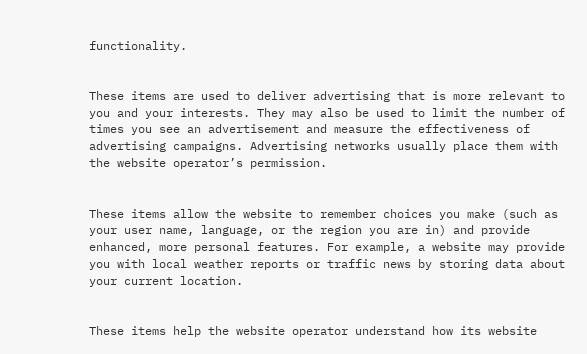functionality.


These items are used to deliver advertising that is more relevant to you and your interests. They may also be used to limit the number of times you see an advertisement and measure the effectiveness of advertising campaigns. Advertising networks usually place them with the website operator’s permission.


These items allow the website to remember choices you make (such as your user name, language, or the region you are in) and provide enhanced, more personal features. For example, a website may provide you with local weather reports or traffic news by storing data about your current location.


These items help the website operator understand how its website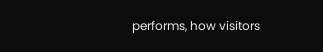performs, how visitors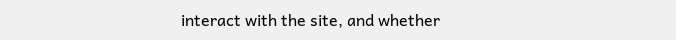interact with the site, and whether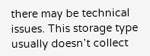there may be technical issues. This storage type usually doesn’t collect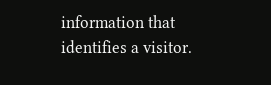information that identifies a visitor.